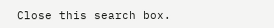Close this search box.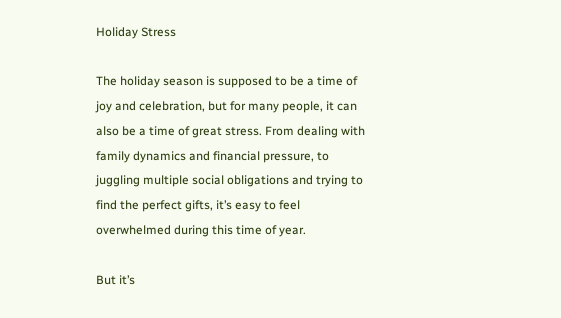Holiday Stress

The holiday season is supposed to be a time of joy and celebration, but for many people, it can also be a time of great stress. From dealing with family dynamics and financial pressure, to juggling multiple social obligations and trying to find the perfect gifts, it’s easy to feel overwhelmed during this time of year.

But it’s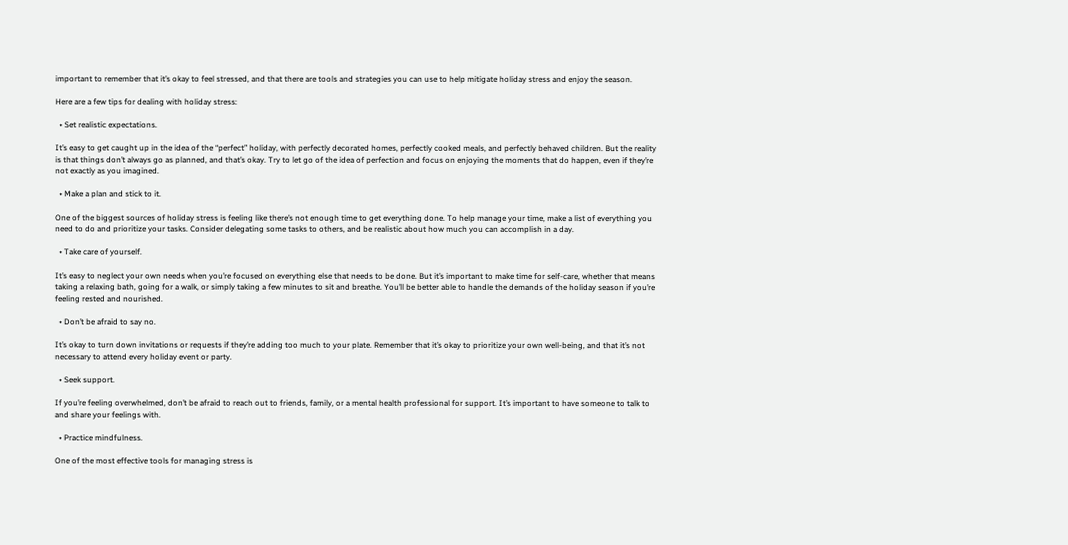important to remember that it’s okay to feel stressed, and that there are tools and strategies you can use to help mitigate holiday stress and enjoy the season.

Here are a few tips for dealing with holiday stress:

  • Set realistic expectations.

It’s easy to get caught up in the idea of the “perfect” holiday, with perfectly decorated homes, perfectly cooked meals, and perfectly behaved children. But the reality is that things don’t always go as planned, and that’s okay. Try to let go of the idea of perfection and focus on enjoying the moments that do happen, even if they’re not exactly as you imagined.

  • Make a plan and stick to it.

One of the biggest sources of holiday stress is feeling like there’s not enough time to get everything done. To help manage your time, make a list of everything you need to do and prioritize your tasks. Consider delegating some tasks to others, and be realistic about how much you can accomplish in a day.

  • Take care of yourself.

It’s easy to neglect your own needs when you’re focused on everything else that needs to be done. But it’s important to make time for self-care, whether that means taking a relaxing bath, going for a walk, or simply taking a few minutes to sit and breathe. You’ll be better able to handle the demands of the holiday season if you’re feeling rested and nourished.

  • Don’t be afraid to say no.

It’s okay to turn down invitations or requests if they’re adding too much to your plate. Remember that it’s okay to prioritize your own well-being, and that it’s not necessary to attend every holiday event or party.

  • Seek support.

If you’re feeling overwhelmed, don’t be afraid to reach out to friends, family, or a mental health professional for support. It’s important to have someone to talk to and share your feelings with.

  • Practice mindfulness.

One of the most effective tools for managing stress is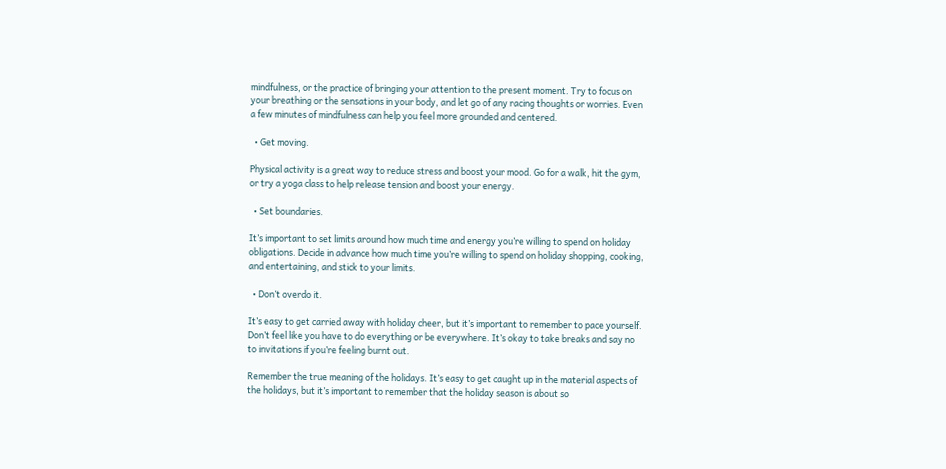mindfulness, or the practice of bringing your attention to the present moment. Try to focus on your breathing or the sensations in your body, and let go of any racing thoughts or worries. Even a few minutes of mindfulness can help you feel more grounded and centered.

  • Get moving.

Physical activity is a great way to reduce stress and boost your mood. Go for a walk, hit the gym, or try a yoga class to help release tension and boost your energy.

  • Set boundaries.

It’s important to set limits around how much time and energy you’re willing to spend on holiday obligations. Decide in advance how much time you’re willing to spend on holiday shopping, cooking, and entertaining, and stick to your limits.

  • Don’t overdo it.

It’s easy to get carried away with holiday cheer, but it’s important to remember to pace yourself. Don’t feel like you have to do everything or be everywhere. It’s okay to take breaks and say no to invitations if you’re feeling burnt out.

Remember the true meaning of the holidays. It’s easy to get caught up in the material aspects of the holidays, but it’s important to remember that the holiday season is about so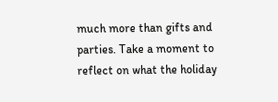much more than gifts and parties. Take a moment to reflect on what the holiday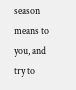season means to you, and try to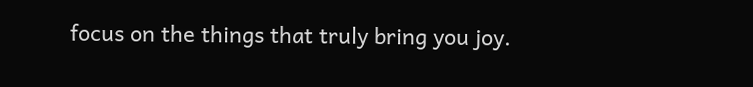focus on the things that truly bring you joy.